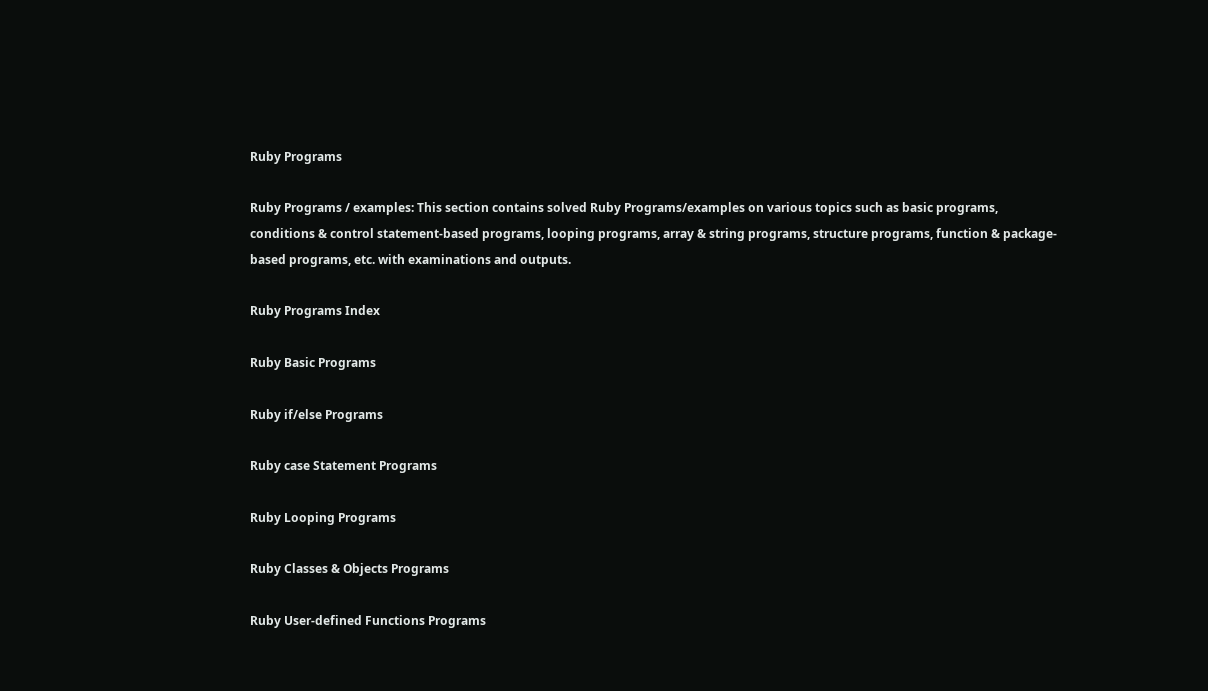Ruby Programs

Ruby Programs / examples: This section contains solved Ruby Programs/examples on various topics such as basic programs, conditions & control statement-based programs, looping programs, array & string programs, structure programs, function & package-based programs, etc. with examinations and outputs.

Ruby Programs Index

Ruby Basic Programs

Ruby if/else Programs

Ruby case Statement Programs

Ruby Looping Programs

Ruby Classes & Objects Programs

Ruby User-defined Functions Programs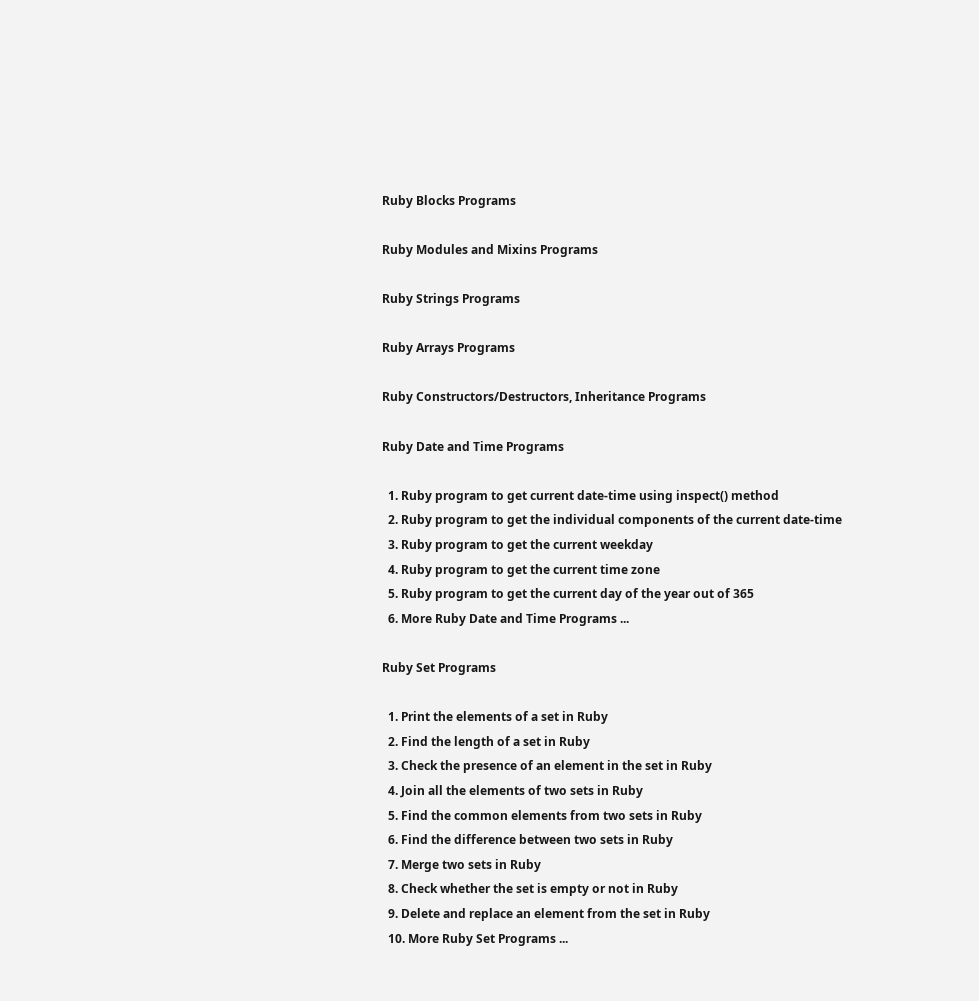Ruby Blocks Programs

Ruby Modules and Mixins Programs

Ruby Strings Programs

Ruby Arrays Programs

Ruby Constructors/Destructors, Inheritance Programs

Ruby Date and Time Programs

  1. Ruby program to get current date-time using inspect() method
  2. Ruby program to get the individual components of the current date-time
  3. Ruby program to get the current weekday
  4. Ruby program to get the current time zone
  5. Ruby program to get the current day of the year out of 365
  6. More Ruby Date and Time Programs ...

Ruby Set Programs

  1. Print the elements of a set in Ruby
  2. Find the length of a set in Ruby
  3. Check the presence of an element in the set in Ruby
  4. Join all the elements of two sets in Ruby
  5. Find the common elements from two sets in Ruby
  6. Find the difference between two sets in Ruby
  7. Merge two sets in Ruby
  8. Check whether the set is empty or not in Ruby
  9. Delete and replace an element from the set in Ruby
  10. More Ruby Set Programs ...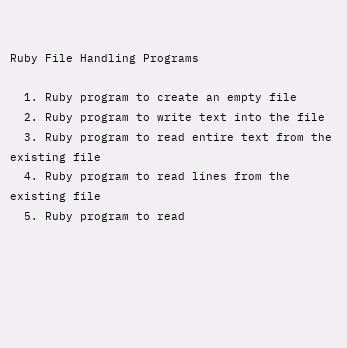Ruby File Handling Programs

  1. Ruby program to create an empty file
  2. Ruby program to write text into the file
  3. Ruby program to read entire text from the existing file
  4. Ruby program to read lines from the existing file
  5. Ruby program to read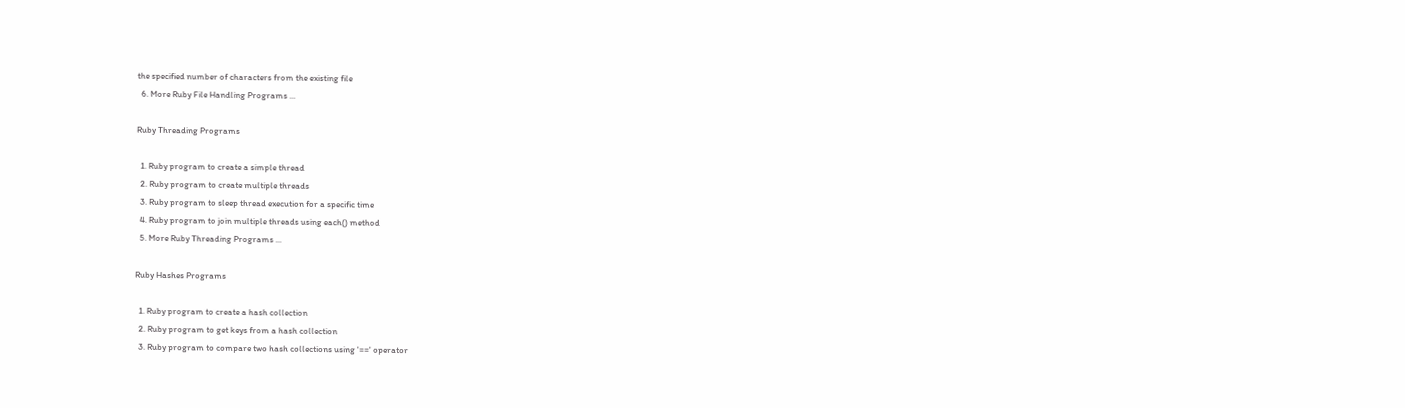the specified number of characters from the existing file
  6. More Ruby File Handling Programs ...

Ruby Threading Programs

  1. Ruby program to create a simple thread
  2. Ruby program to create multiple threads
  3. Ruby program to sleep thread execution for a specific time
  4. Ruby program to join multiple threads using each() method
  5. More Ruby Threading Programs ...

Ruby Hashes Programs

  1. Ruby program to create a hash collection
  2. Ruby program to get keys from a hash collection
  3. Ruby program to compare two hash collections using '==' operator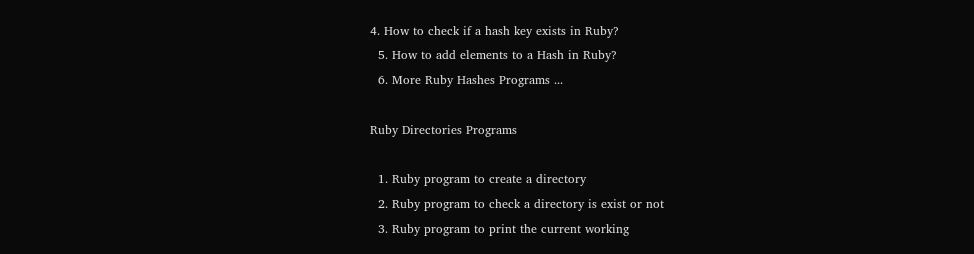4. How to check if a hash key exists in Ruby?
  5. How to add elements to a Hash in Ruby?
  6. More Ruby Hashes Programs ...

Ruby Directories Programs

  1. Ruby program to create a directory
  2. Ruby program to check a directory is exist or not
  3. Ruby program to print the current working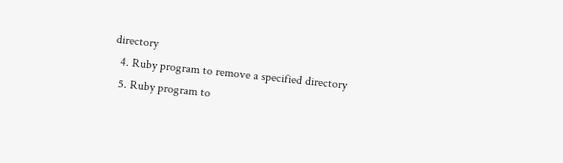directory
  4. Ruby program to remove a specified directory
  5. Ruby program to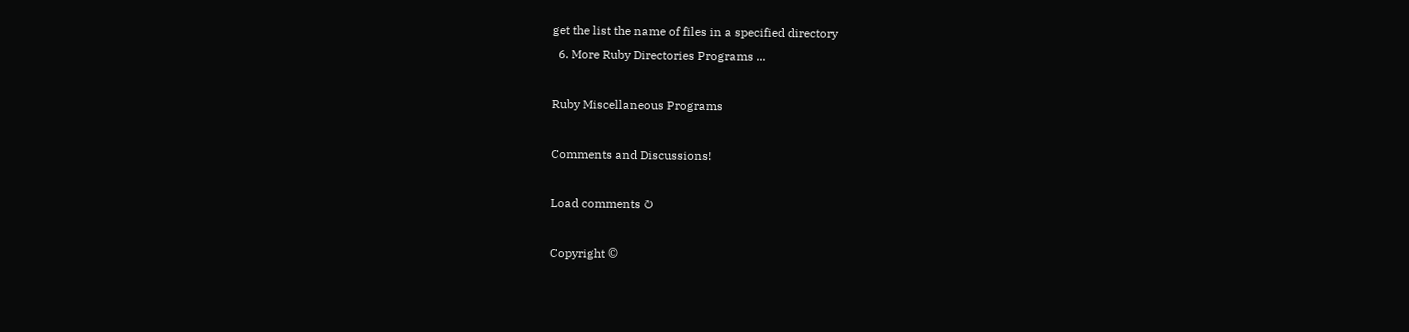get the list the name of files in a specified directory
  6. More Ruby Directories Programs ...

Ruby Miscellaneous Programs

Comments and Discussions!

Load comments ↻

Copyright ©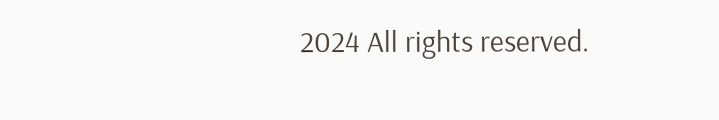2024 All rights reserved.